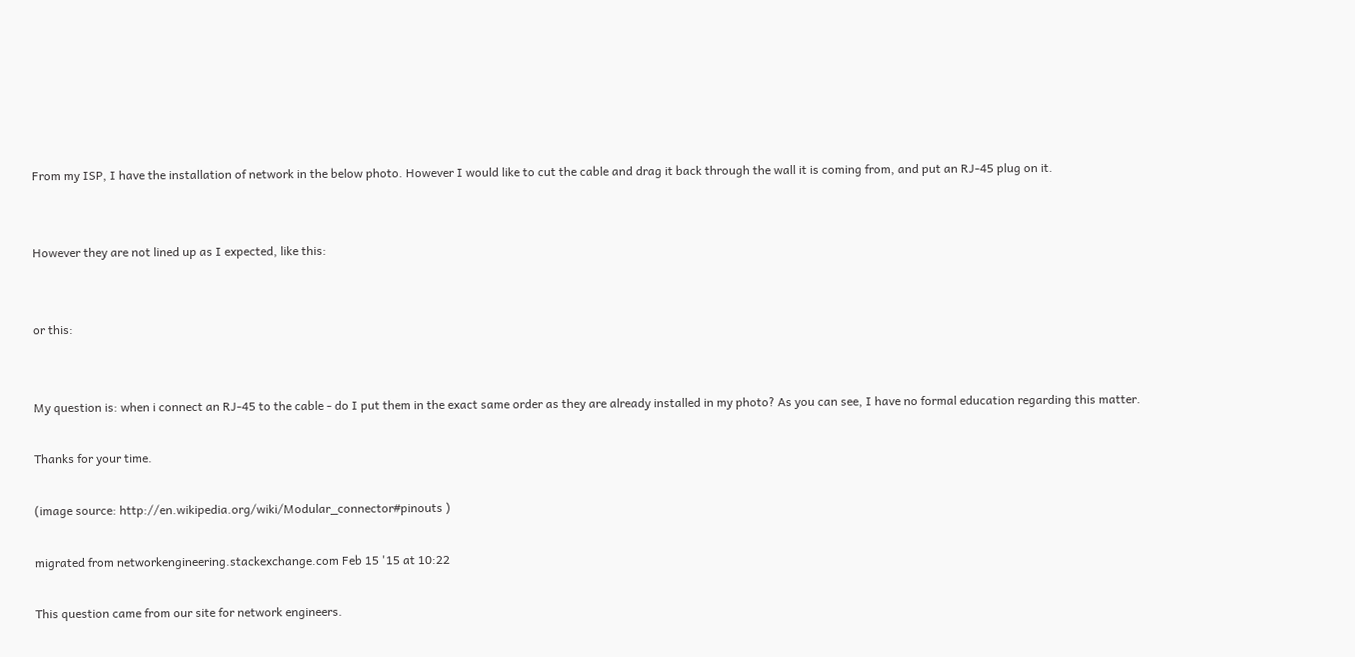From my ISP, I have the installation of network in the below photo. However I would like to cut the cable and drag it back through the wall it is coming from, and put an RJ-45 plug on it.


However they are not lined up as I expected, like this:


or this:


My question is: when i connect an RJ-45 to the cable - do I put them in the exact same order as they are already installed in my photo? As you can see, I have no formal education regarding this matter.

Thanks for your time.

(image source: http://en.wikipedia.org/wiki/Modular_connector#pinouts )

migrated from networkengineering.stackexchange.com Feb 15 '15 at 10:22

This question came from our site for network engineers.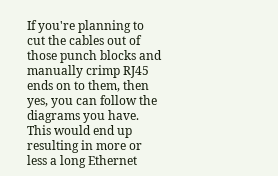If you're planning to cut the cables out of those punch blocks and manually crimp RJ45 ends on to them, then yes, you can follow the diagrams you have. This would end up resulting in more or less a long Ethernet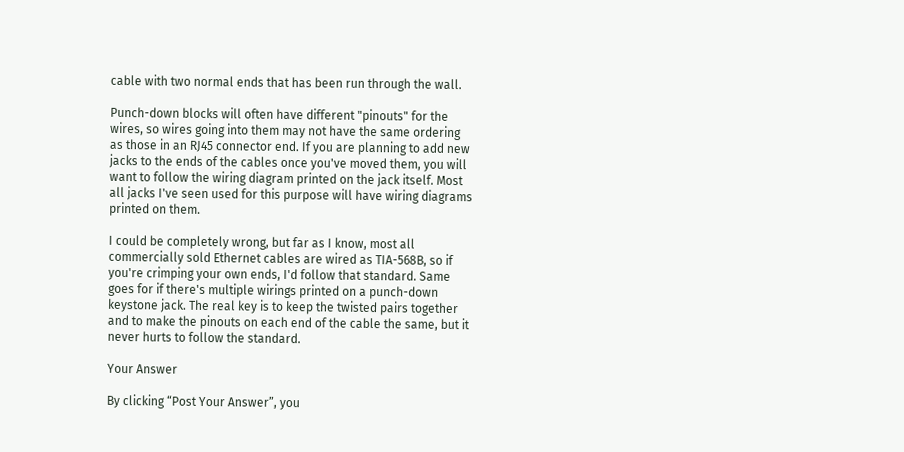cable with two normal ends that has been run through the wall.

Punch-down blocks will often have different "pinouts" for the wires, so wires going into them may not have the same ordering as those in an RJ45 connector end. If you are planning to add new jacks to the ends of the cables once you've moved them, you will want to follow the wiring diagram printed on the jack itself. Most all jacks I've seen used for this purpose will have wiring diagrams printed on them.

I could be completely wrong, but far as I know, most all commercially sold Ethernet cables are wired as TIA-568B, so if you're crimping your own ends, I'd follow that standard. Same goes for if there's multiple wirings printed on a punch-down keystone jack. The real key is to keep the twisted pairs together and to make the pinouts on each end of the cable the same, but it never hurts to follow the standard.

Your Answer

By clicking “Post Your Answer”, you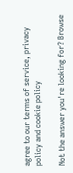agree to our terms of service, privacy policy and cookie policy

Not the answer you're looking for? Browse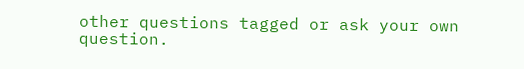other questions tagged or ask your own question.